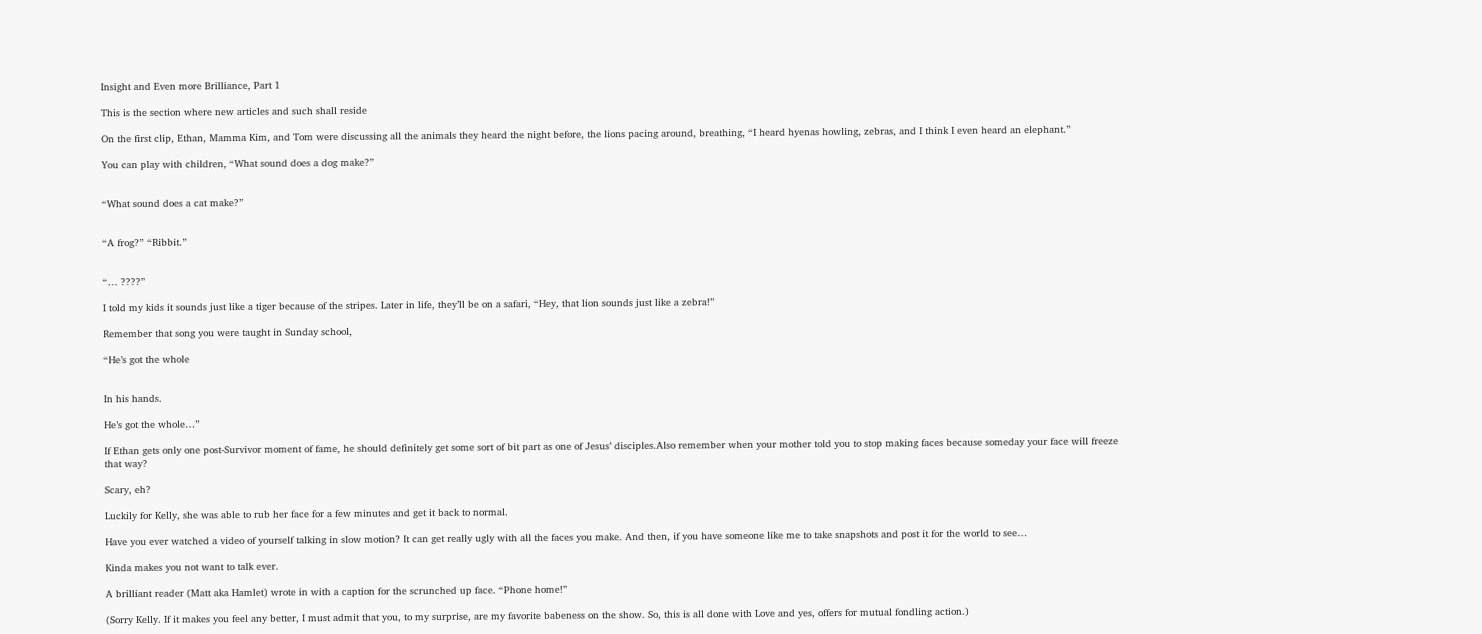Insight and Even more Brilliance, Part 1

This is the section where new articles and such shall reside

On the first clip, Ethan, Mamma Kim, and Tom were discussing all the animals they heard the night before, the lions pacing around, breathing, “I heard hyenas howling, zebras, and I think I even heard an elephant.”

You can play with children, “What sound does a dog make?”


“What sound does a cat make?”


“A frog?” “Ribbit.”


“… ????”

I told my kids it sounds just like a tiger because of the stripes. Later in life, they’ll be on a safari, “Hey, that lion sounds just like a zebra!”

Remember that song you were taught in Sunday school,

“He’s got the whole


In his hands.

He’s got the whole…”

If Ethan gets only one post-Survivor moment of fame, he should definitely get some sort of bit part as one of Jesus’ disciples.Also remember when your mother told you to stop making faces because someday your face will freeze that way?

Scary, eh?

Luckily for Kelly, she was able to rub her face for a few minutes and get it back to normal.

Have you ever watched a video of yourself talking in slow motion? It can get really ugly with all the faces you make. And then, if you have someone like me to take snapshots and post it for the world to see…

Kinda makes you not want to talk ever.

A brilliant reader (Matt aka Hamlet) wrote in with a caption for the scrunched up face. “Phone home!”

(Sorry Kelly. If it makes you feel any better, I must admit that you, to my surprise, are my favorite babeness on the show. So, this is all done with Love and yes, offers for mutual fondling action.)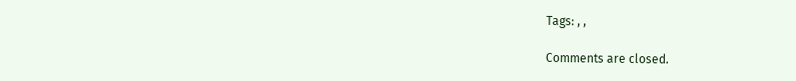Tags: , ,

Comments are closed.